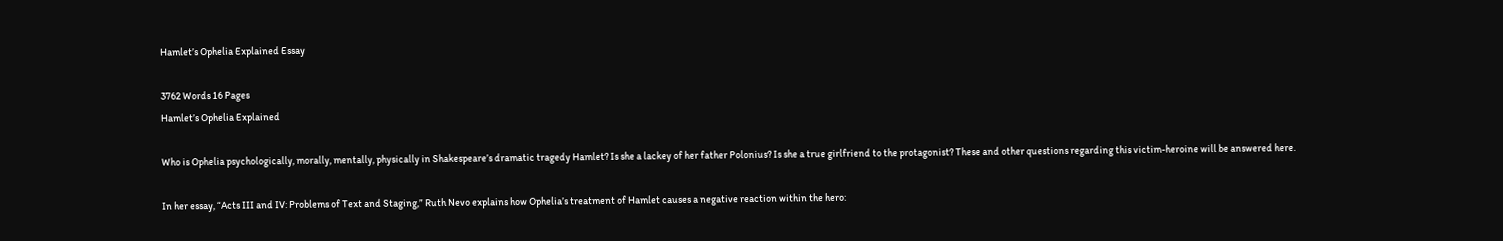Hamlet’s Ophelia Explained Essay

3762 Words 16 Pages
Hamlet’s Ophelia Explained

Who is Ophelia psychologically, morally, mentally, physically in Shakespeare’s dramatic tragedy Hamlet? Is she a lackey of her father Polonius? Is she a true girlfriend to the protagonist? These and other questions regarding this victim-heroine will be answered here.

In her essay, “Acts III and IV: Problems of Text and Staging,” Ruth Nevo explains how Ophelia’s treatment of Hamlet causes a negative reaction within the hero: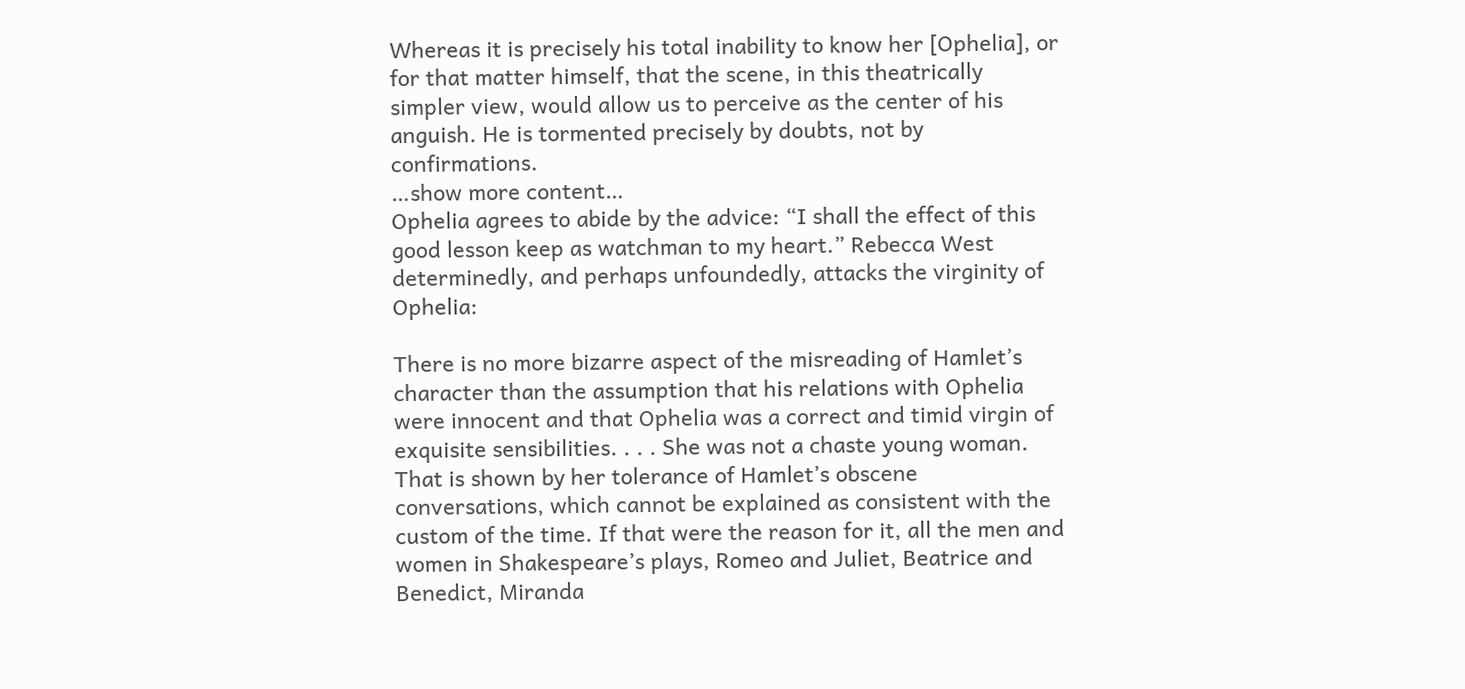Whereas it is precisely his total inability to know her [Ophelia], or for that matter himself, that the scene, in this theatrically simpler view, would allow us to perceive as the center of his anguish. He is tormented precisely by doubts, not by confirmations.
…show more content…
Ophelia agrees to abide by the advice: “I shall the effect of this good lesson keep as watchman to my heart.” Rebecca West determinedly, and perhaps unfoundedly, attacks the virginity of Ophelia:

There is no more bizarre aspect of the misreading of Hamlet’s character than the assumption that his relations with Ophelia were innocent and that Ophelia was a correct and timid virgin of exquisite sensibilities. . . . She was not a chaste young woman. That is shown by her tolerance of Hamlet’s obscene conversations, which cannot be explained as consistent with the custom of the time. If that were the reason for it, all the men and women in Shakespeare’s plays, Romeo and Juliet, Beatrice and Benedict, Miranda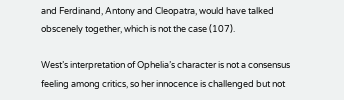and Ferdinand, Antony and Cleopatra, would have talked obscenely together, which is not the case (107).

West’s interpretation of Ophelia’s character is not a consensus feeling among critics, so her innocence is challenged but not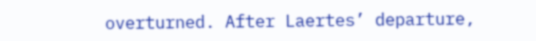overturned. After Laertes’ departure,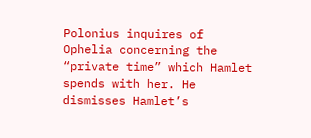Polonius inquires of Ophelia concerning the “private time” which Hamlet spends with her. He dismisses Hamlet’s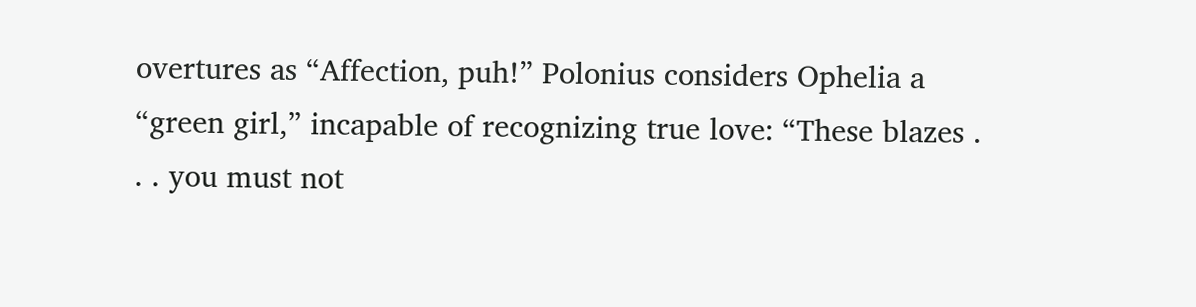overtures as “Affection, puh!” Polonius considers Ophelia a “green girl,” incapable of recognizing true love: “These blazes . . . you must not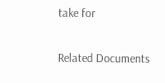take for

Related Documents